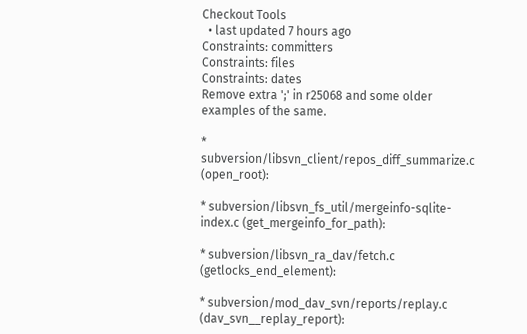Checkout Tools
  • last updated 7 hours ago
Constraints: committers
Constraints: files
Constraints: dates
Remove extra ';' in r25068 and some older examples of the same.

* subversion/libsvn_client/repos_diff_summarize.c (open_root):

* subversion/libsvn_fs_util/mergeinfo-sqlite-index.c (get_mergeinfo_for_path):

* subversion/libsvn_ra_dav/fetch.c (getlocks_end_element):

* subversion/mod_dav_svn/reports/replay.c (dav_svn__replay_report):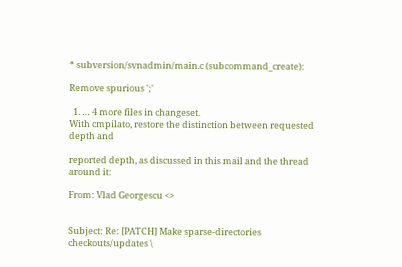* subversion/svnadmin/main.c (subcommand_create):

Remove spurious ';'

  1. … 4 more files in changeset.
With cmpilato, restore the distinction between requested depth and

reported depth, as discussed in this mail and the thread around it:

From: Vlad Georgescu <>


Subject: Re: [PATCH] Make sparse-directories checkouts/updates \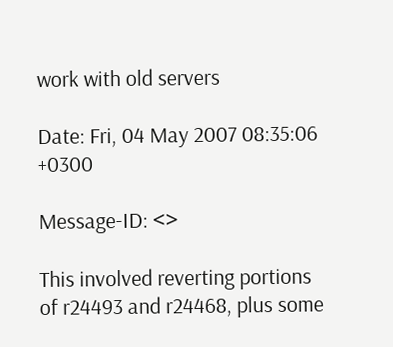work with old servers

Date: Fri, 04 May 2007 08:35:06 +0300

Message-ID: <>

This involved reverting portions of r24493 and r24468, plus some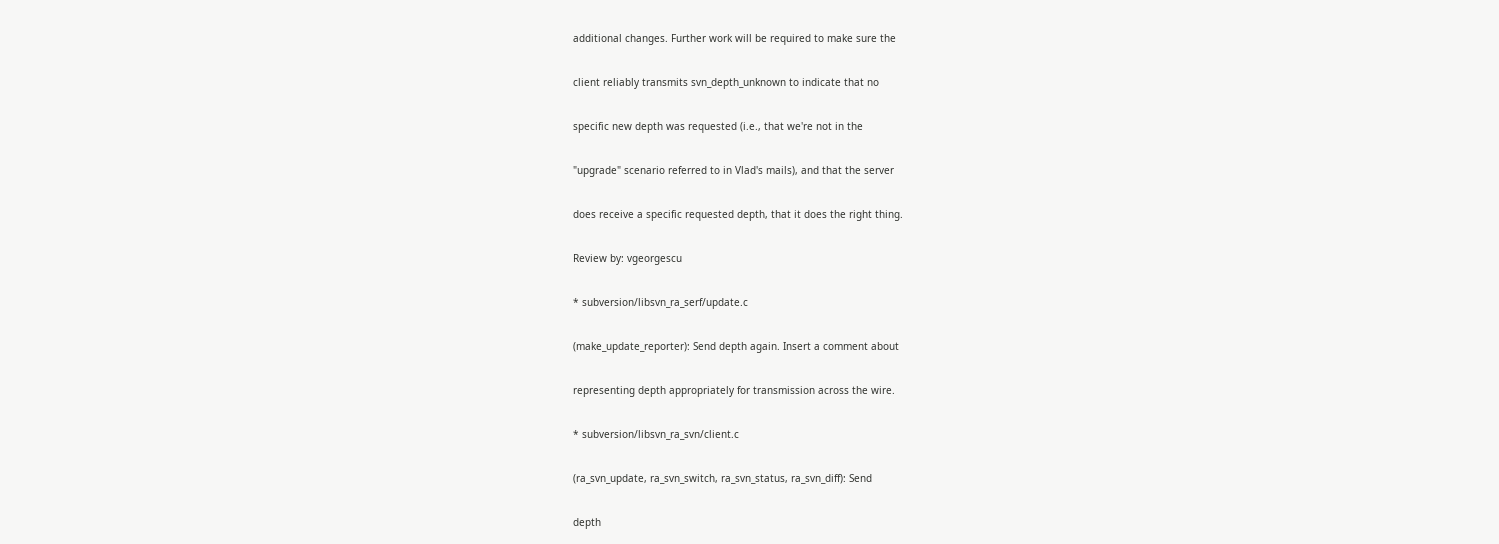additional changes. Further work will be required to make sure the

client reliably transmits svn_depth_unknown to indicate that no

specific new depth was requested (i.e., that we're not in the

"upgrade" scenario referred to in Vlad's mails), and that the server

does receive a specific requested depth, that it does the right thing.

Review by: vgeorgescu

* subversion/libsvn_ra_serf/update.c

(make_update_reporter): Send depth again. Insert a comment about

representing depth appropriately for transmission across the wire.

* subversion/libsvn_ra_svn/client.c

(ra_svn_update, ra_svn_switch, ra_svn_status, ra_svn_diff): Send

depth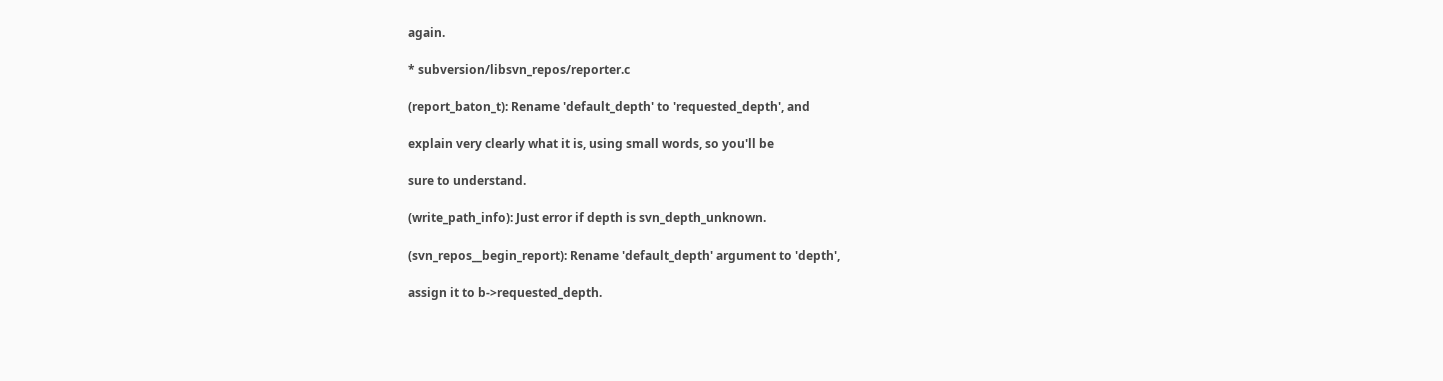again.

* subversion/libsvn_repos/reporter.c

(report_baton_t): Rename 'default_depth' to 'requested_depth', and

explain very clearly what it is, using small words, so you'll be

sure to understand.

(write_path_info): Just error if depth is svn_depth_unknown.

(svn_repos__begin_report): Rename 'default_depth' argument to 'depth',

assign it to b->requested_depth.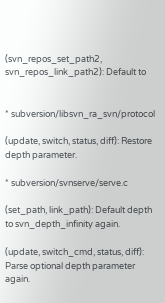(svn_repos_set_path2, svn_repos_link_path2): Default to


* subversion/libsvn_ra_svn/protocol

(update, switch, status, diff): Restore depth parameter.

* subversion/svnserve/serve.c

(set_path, link_path): Default depth to svn_depth_infinity again.

(update, switch_cmd, status, diff): Parse optional depth parameter again.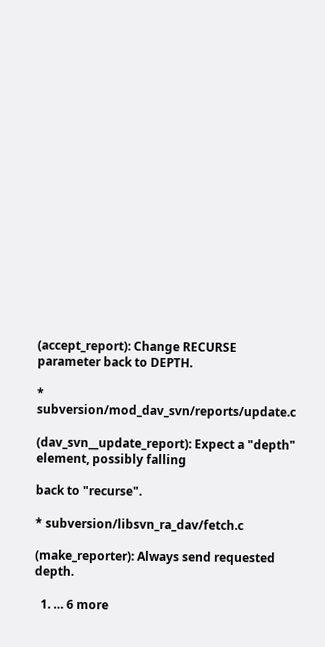(accept_report): Change RECURSE parameter back to DEPTH.

* subversion/mod_dav_svn/reports/update.c

(dav_svn__update_report): Expect a "depth" element, possibly falling

back to "recurse".

* subversion/libsvn_ra_dav/fetch.c

(make_reporter): Always send requested depth.

  1. … 6 more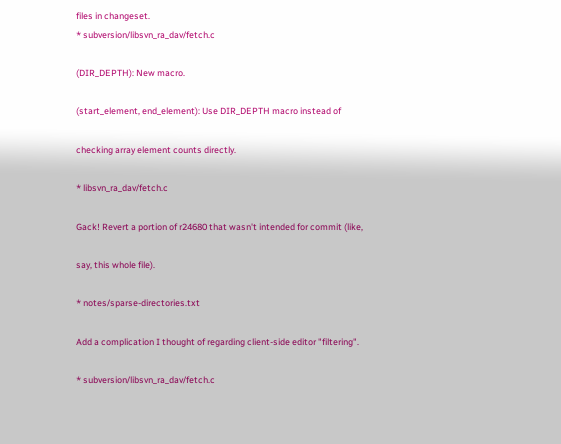files in changeset.
* subversion/libsvn_ra_dav/fetch.c

(DIR_DEPTH): New macro.

(start_element, end_element): Use DIR_DEPTH macro instead of

checking array element counts directly.

* libsvn_ra_dav/fetch.c

Gack! Revert a portion of r24680 that wasn't intended for commit (like,

say, this whole file).

* notes/sparse-directories.txt

Add a complication I thought of regarding client-side editor "filtering".

* subversion/libsvn_ra_dav/fetch.c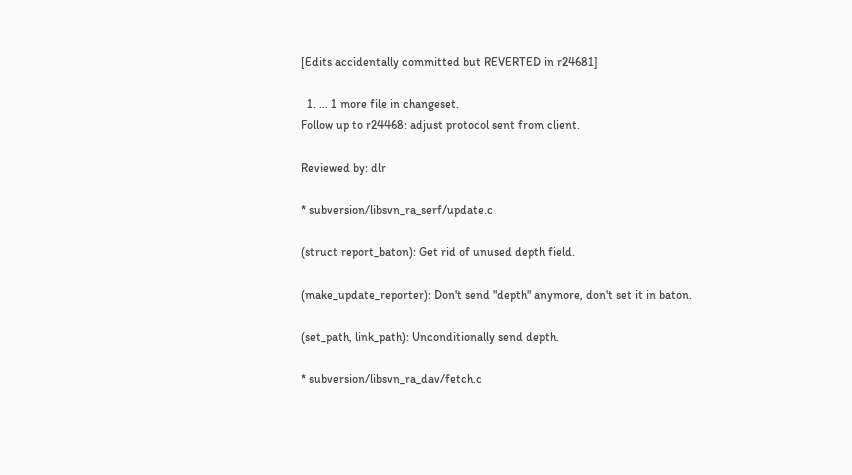[Edits accidentally committed but REVERTED in r24681]

  1. … 1 more file in changeset.
Follow up to r24468: adjust protocol sent from client.

Reviewed by: dlr

* subversion/libsvn_ra_serf/update.c

(struct report_baton): Get rid of unused depth field.

(make_update_reporter): Don't send "depth" anymore, don't set it in baton.

(set_path, link_path): Unconditionally send depth.

* subversion/libsvn_ra_dav/fetch.c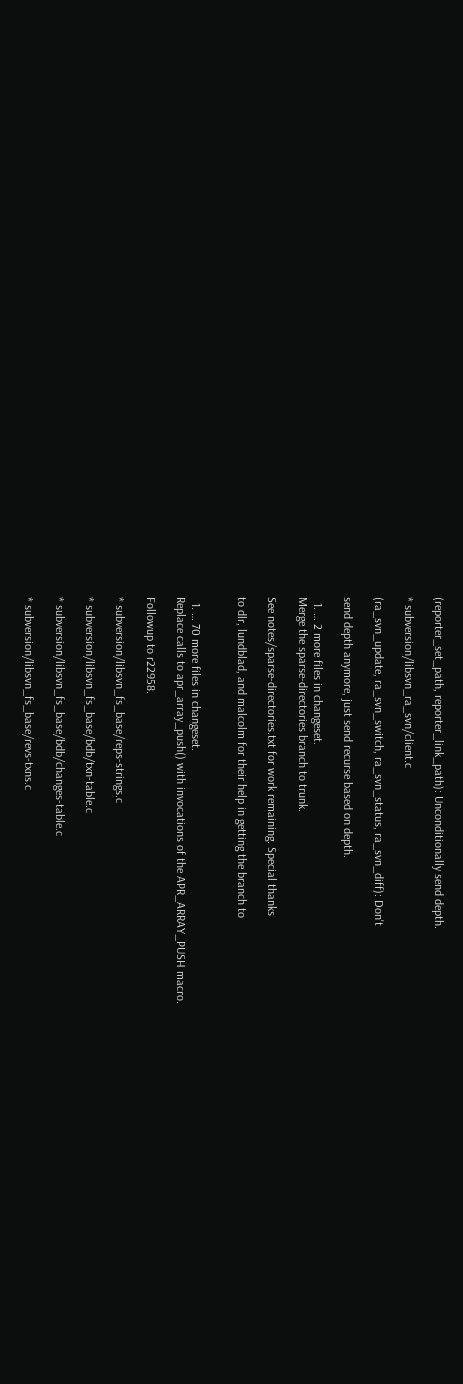(reporter_set_path, reporter_link_path): Unconditionally send depth.

* subversion/libsvn_ra_svn/client.c

(ra_svn_update, ra_svn_switch, ra_svn_status, ra_svn_diff): Don't

send depth anymore, just send recurse based on depth.

  1. … 2 more files in changeset.
Merge the sparse-directories branch to trunk.

See notes/sparse-directories.txt for work remaining. Special thanks

to dlr, lundblad, and malcolm for their help in getting the branch to


  1. … 70 more files in changeset.
Replace calls to apr_array_push() with invocations of the APR_ARRAY_PUSH macro.

Followup to r22958.

* subversion/libsvn_fs_base/reps-strings.c

* subversion/libsvn_fs_base/bdb/txn-table.c

* subversion/libsvn_fs_base/bdb/changes-table.c

* subversion/libsvn_fs_base/revs-txns.c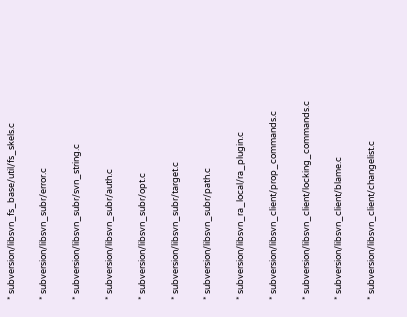* subversion/libsvn_fs_base/util/fs_skels.c

* subversion/libsvn_subr/error.c

* subversion/libsvn_subr/svn_string.c

* subversion/libsvn_subr/auth.c

* subversion/libsvn_subr/opt.c

* subversion/libsvn_subr/target.c

* subversion/libsvn_subr/path.c

* subversion/libsvn_ra_local/ra_plugin.c

* subversion/libsvn_client/prop_commands.c

* subversion/libsvn_client/locking_commands.c

* subversion/libsvn_client/blame.c

* subversion/libsvn_client/changelist.c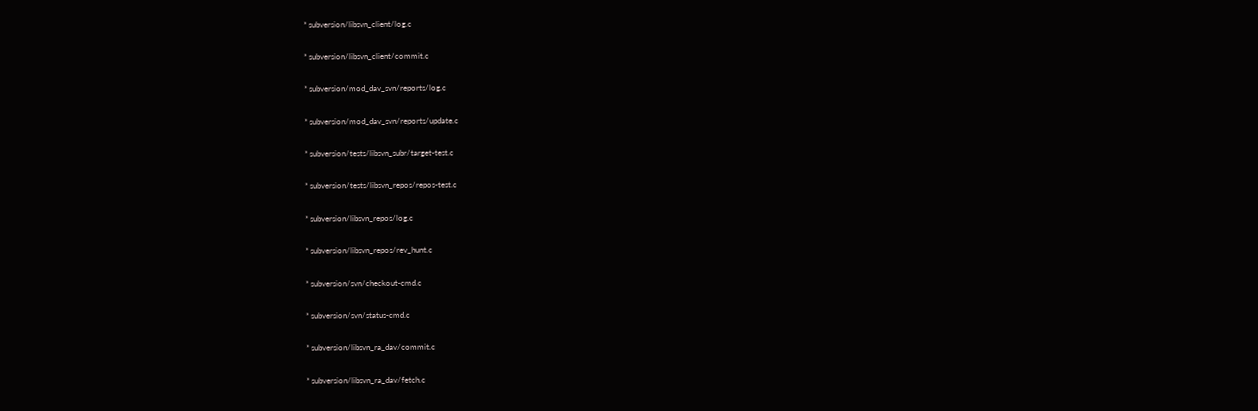* subversion/libsvn_client/log.c

* subversion/libsvn_client/commit.c

* subversion/mod_dav_svn/reports/log.c

* subversion/mod_dav_svn/reports/update.c

* subversion/tests/libsvn_subr/target-test.c

* subversion/tests/libsvn_repos/repos-test.c

* subversion/libsvn_repos/log.c

* subversion/libsvn_repos/rev_hunt.c

* subversion/svn/checkout-cmd.c

* subversion/svn/status-cmd.c

* subversion/libsvn_ra_dav/commit.c

* subversion/libsvn_ra_dav/fetch.c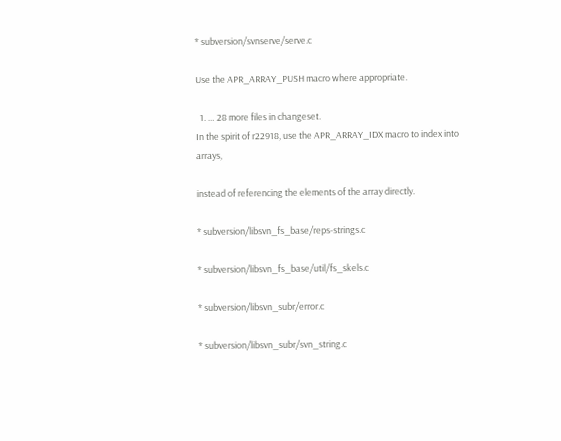* subversion/svnserve/serve.c

Use the APR_ARRAY_PUSH macro where appropriate.

  1. … 28 more files in changeset.
In the spirit of r22918, use the APR_ARRAY_IDX macro to index into arrays,

instead of referencing the elements of the array directly.

* subversion/libsvn_fs_base/reps-strings.c

* subversion/libsvn_fs_base/util/fs_skels.c

* subversion/libsvn_subr/error.c

* subversion/libsvn_subr/svn_string.c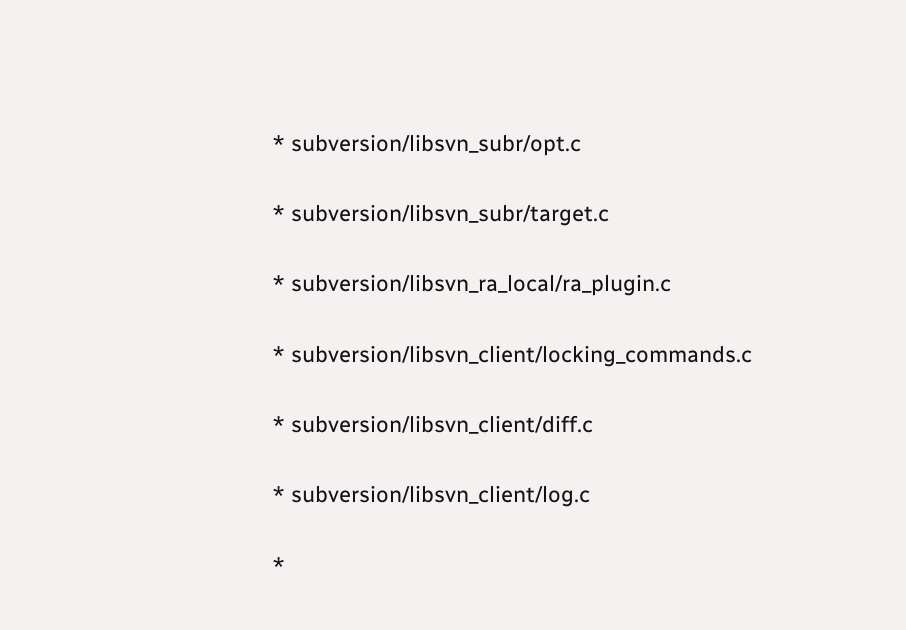* subversion/libsvn_subr/opt.c

* subversion/libsvn_subr/target.c

* subversion/libsvn_ra_local/ra_plugin.c

* subversion/libsvn_client/locking_commands.c

* subversion/libsvn_client/diff.c

* subversion/libsvn_client/log.c

*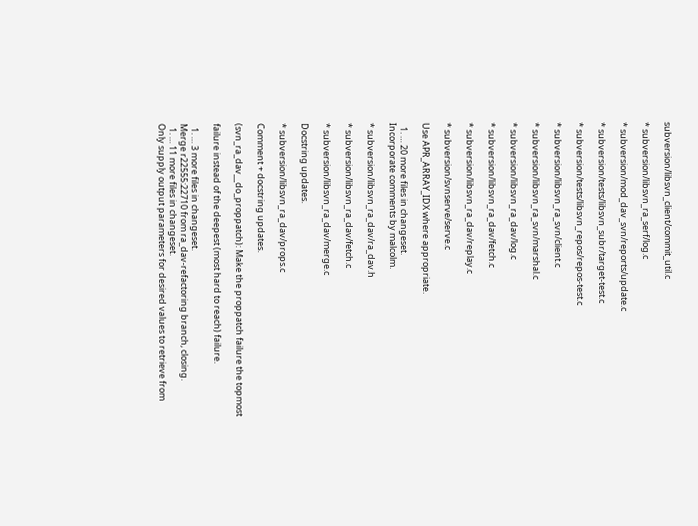subversion/libsvn_client/commit_util.c

* subversion/libsvn_ra_serf/log.c

* subversion/mod_dav_svn/reports/update.c

* subversion/tests/libsvn_subr/target-test.c

* subversion/tests/libsvn_repos/repos-test.c

* subversion/libsvn_ra_svn/client.c

* subversion/libsvn_ra_svn/marshal.c

* subversion/libsvn_ra_dav/log.c

* subversion/libsvn_ra_dav/fetch.c

* subversion/libsvn_ra_dav/replay.c

* subversion/svnserve/serve.c

Use APR_ARRAY_IDX where appropriate.

  1. … 20 more files in changeset.
Incorporate comments by malcolm.

* subversion/libsvn_ra_dav/ra_dav.h

* subversion/libsvn_ra_dav/fetch.c

* subversion/libsvn_ra_dav/merge.c

Docstring updates.

* subversion/libsvn_ra_dav/props.c

Comment + docstring updates.

(svn_ra_dav__do_proppatch): Make the proppatch failure the topmost

failure instead of the deepest (most hard to reach) failure.

  1. … 3 more files in changeset.
Merge r22555:22710 from ra_dav-refactoring branch, closing.
  1. … 11 more files in changeset.
Only supply output parameters for desired values to retrieve from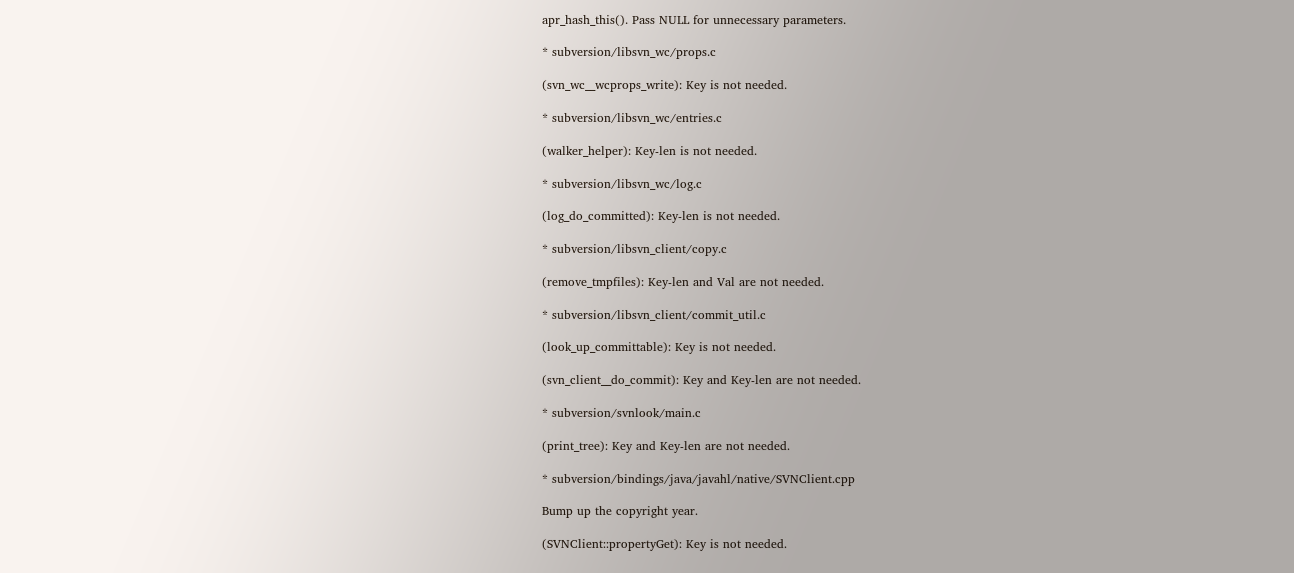apr_hash_this(). Pass NULL for unnecessary parameters.

* subversion/libsvn_wc/props.c

(svn_wc__wcprops_write): Key is not needed.

* subversion/libsvn_wc/entries.c

(walker_helper): Key-len is not needed.

* subversion/libsvn_wc/log.c

(log_do_committed): Key-len is not needed.

* subversion/libsvn_client/copy.c

(remove_tmpfiles): Key-len and Val are not needed.

* subversion/libsvn_client/commit_util.c

(look_up_committable): Key is not needed.

(svn_client__do_commit): Key and Key-len are not needed.

* subversion/svnlook/main.c

(print_tree): Key and Key-len are not needed.

* subversion/bindings/java/javahl/native/SVNClient.cpp

Bump up the copyright year.

(SVNClient::propertyGet): Key is not needed.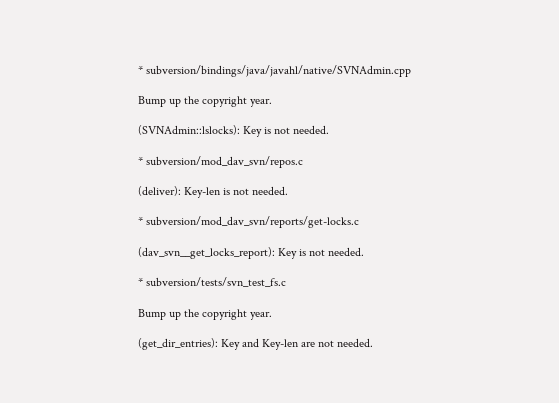* subversion/bindings/java/javahl/native/SVNAdmin.cpp

Bump up the copyright year.

(SVNAdmin::lslocks): Key is not needed.

* subversion/mod_dav_svn/repos.c

(deliver): Key-len is not needed.

* subversion/mod_dav_svn/reports/get-locks.c

(dav_svn__get_locks_report): Key is not needed.

* subversion/tests/svn_test_fs.c

Bump up the copyright year.

(get_dir_entries): Key and Key-len are not needed.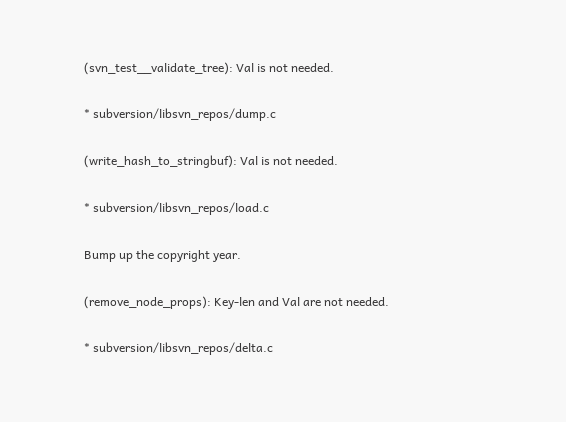(svn_test__validate_tree): Val is not needed.

* subversion/libsvn_repos/dump.c

(write_hash_to_stringbuf): Val is not needed.

* subversion/libsvn_repos/load.c

Bump up the copyright year.

(remove_node_props): Key-len and Val are not needed.

* subversion/libsvn_repos/delta.c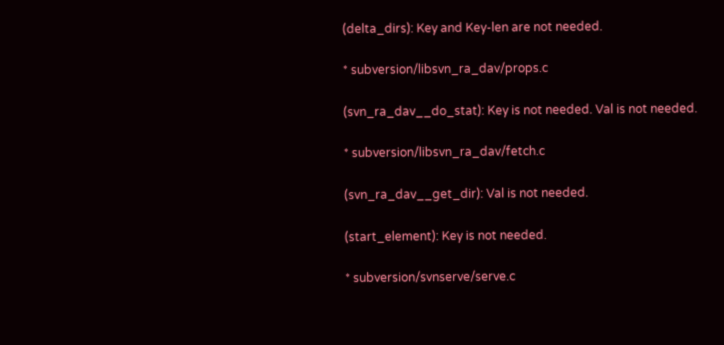(delta_dirs): Key and Key-len are not needed.

* subversion/libsvn_ra_dav/props.c

(svn_ra_dav__do_stat): Key is not needed. Val is not needed.

* subversion/libsvn_ra_dav/fetch.c

(svn_ra_dav__get_dir): Val is not needed.

(start_element): Key is not needed.

* subversion/svnserve/serve.c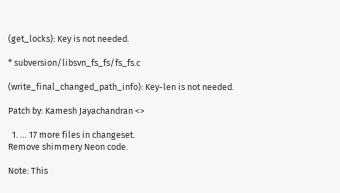(get_locks): Key is not needed.

* subversion/libsvn_fs_fs/fs_fs.c

(write_final_changed_path_info): Key-len is not needed.

Patch by: Kamesh Jayachandran <>

  1. … 17 more files in changeset.
Remove shimmery Neon code.

Note: This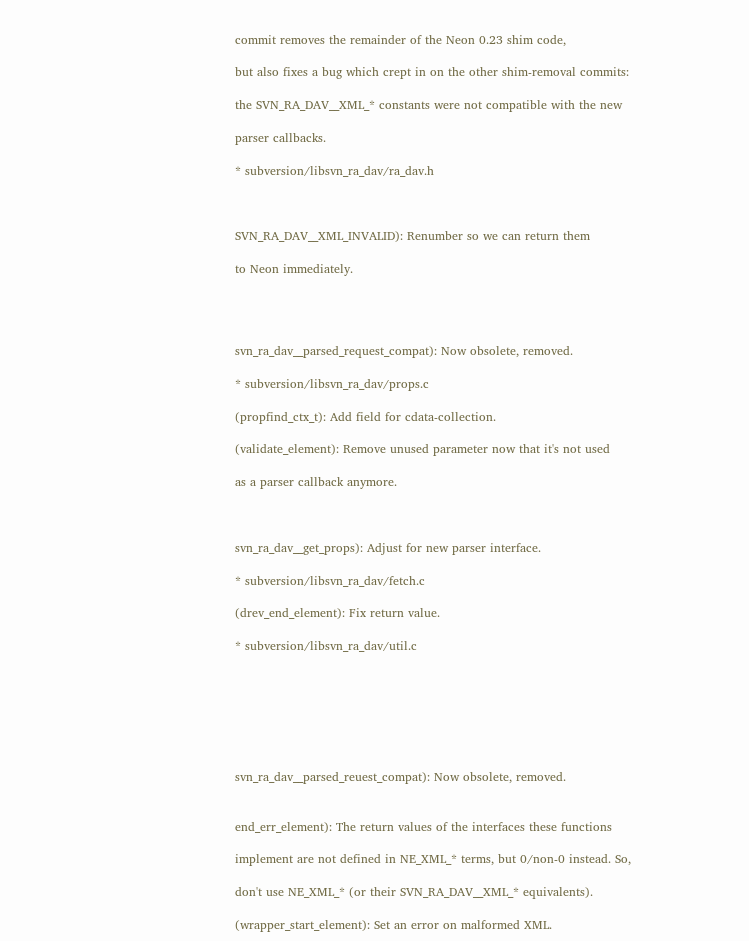commit removes the remainder of the Neon 0.23 shim code,

but also fixes a bug which crept in on the other shim-removal commits:

the SVN_RA_DAV__XML_* constants were not compatible with the new

parser callbacks.

* subversion/libsvn_ra_dav/ra_dav.h



SVN_RA_DAV__XML_INVALID): Renumber so we can return them

to Neon immediately.




svn_ra_dav__parsed_request_compat): Now obsolete, removed.

* subversion/libsvn_ra_dav/props.c

(propfind_ctx_t): Add field for cdata-collection.

(validate_element): Remove unused parameter now that it's not used

as a parser callback anymore.



svn_ra_dav__get_props): Adjust for new parser interface.

* subversion/libsvn_ra_dav/fetch.c

(drev_end_element): Fix return value.

* subversion/libsvn_ra_dav/util.c







svn_ra_dav__parsed_reuest_compat): Now obsolete, removed.


end_err_element): The return values of the interfaces these functions

implement are not defined in NE_XML_* terms, but 0/non-0 instead. So,

don't use NE_XML_* (or their SVN_RA_DAV__XML_* equivalents).

(wrapper_start_element): Set an error on malformed XML.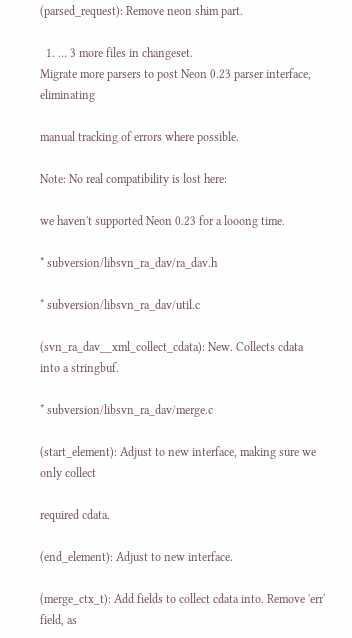(parsed_request): Remove neon shim part.

  1. … 3 more files in changeset.
Migrate more parsers to post Neon 0.23 parser interface, eliminating

manual tracking of errors where possible.

Note: No real compatibility is lost here:

we haven't supported Neon 0.23 for a looong time.

* subversion/libsvn_ra_dav/ra_dav.h

* subversion/libsvn_ra_dav/util.c

(svn_ra_dav__xml_collect_cdata): New. Collects cdata into a stringbuf.

* subversion/libsvn_ra_dav/merge.c

(start_element): Adjust to new interface, making sure we only collect

required cdata.

(end_element): Adjust to new interface.

(merge_ctx_t): Add fields to collect cdata into. Remove 'err' field, as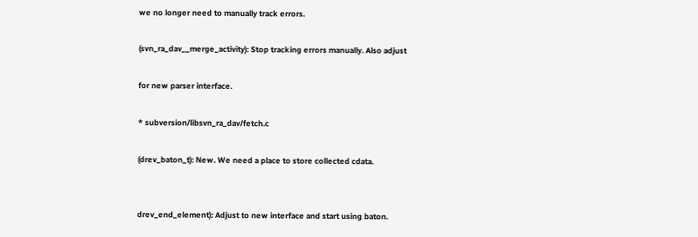we no longer need to manually track errors.

(svn_ra_dav__merge_activity): Stop tracking errors manually. Also adjust

for new parser interface.

* subversion/libsvn_ra_dav/fetch.c

(drev_baton_t): New. We need a place to store collected cdata.


drev_end_element): Adjust to new interface and start using baton.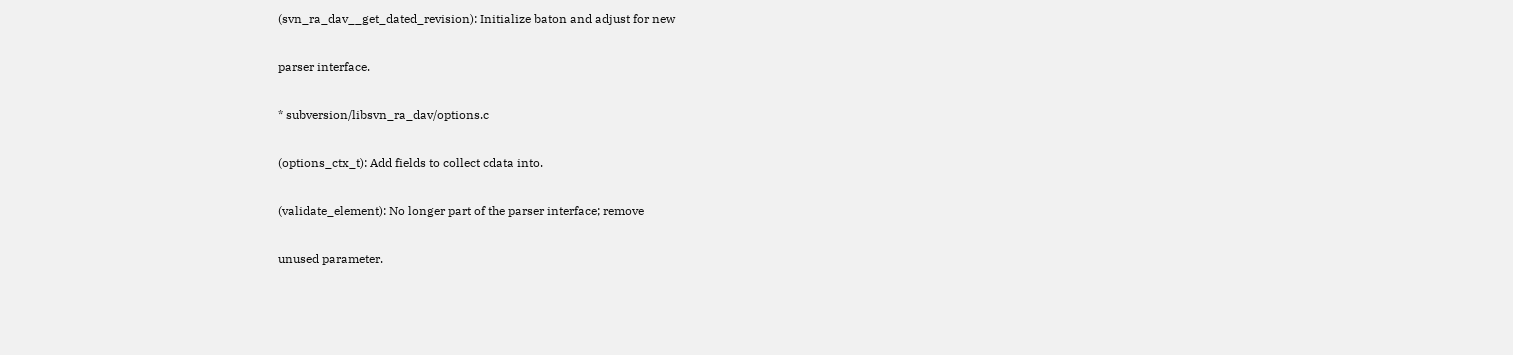(svn_ra_dav__get_dated_revision): Initialize baton and adjust for new

parser interface.

* subversion/libsvn_ra_dav/options.c

(options_ctx_t): Add fields to collect cdata into.

(validate_element): No longer part of the parser interface; remove

unused parameter.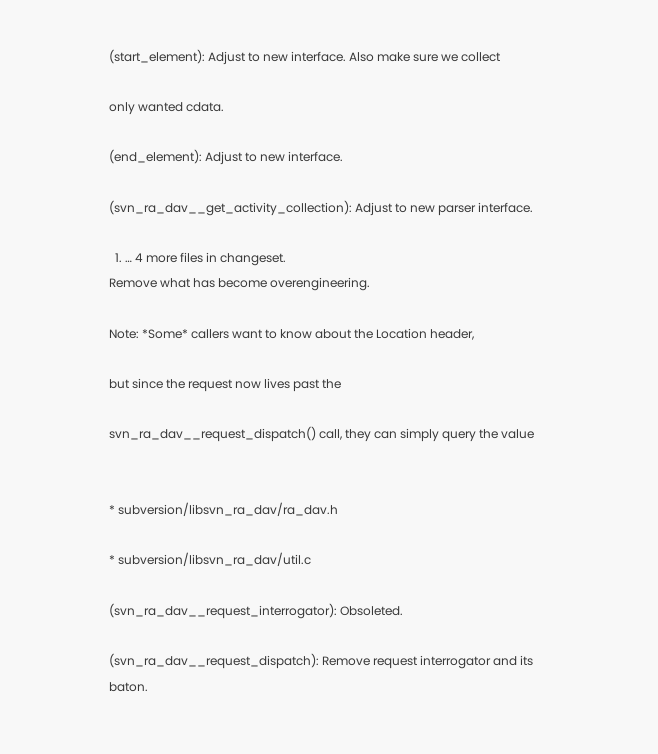(start_element): Adjust to new interface. Also make sure we collect

only wanted cdata.

(end_element): Adjust to new interface.

(svn_ra_dav__get_activity_collection): Adjust to new parser interface.

  1. … 4 more files in changeset.
Remove what has become overengineering.

Note: *Some* callers want to know about the Location header,

but since the request now lives past the

svn_ra_dav__request_dispatch() call, they can simply query the value


* subversion/libsvn_ra_dav/ra_dav.h

* subversion/libsvn_ra_dav/util.c

(svn_ra_dav__request_interrogator): Obsoleted.

(svn_ra_dav__request_dispatch): Remove request interrogator and its baton.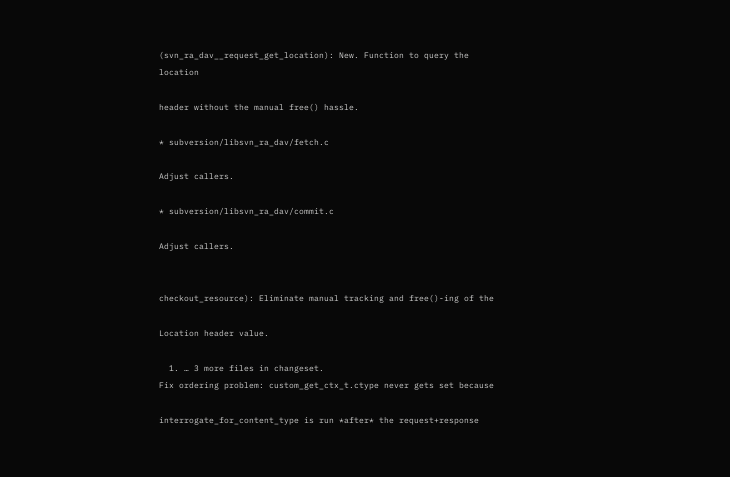(svn_ra_dav__request_get_location): New. Function to query the location

header without the manual free() hassle.

* subversion/libsvn_ra_dav/fetch.c

Adjust callers.

* subversion/libsvn_ra_dav/commit.c

Adjust callers.


checkout_resource): Eliminate manual tracking and free()-ing of the

Location header value.

  1. … 3 more files in changeset.
Fix ordering problem: custom_get_ctx_t.ctype never gets set because

interrogate_for_content_type is run *after* the request+response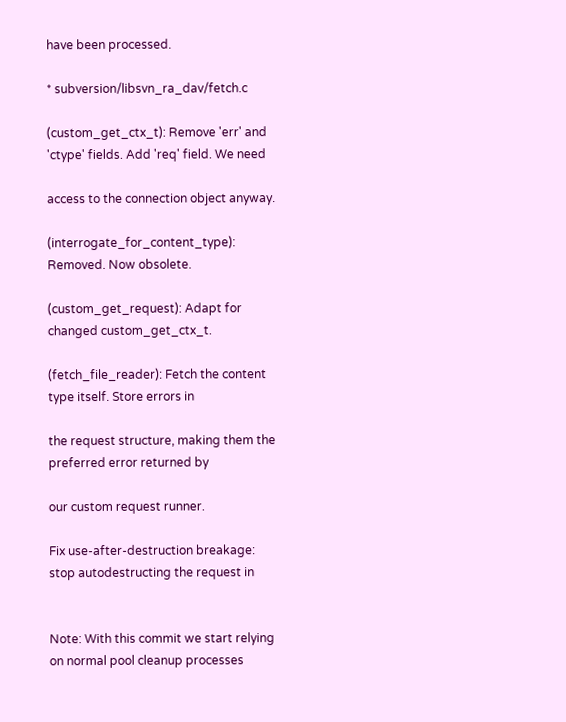have been processed.

* subversion/libsvn_ra_dav/fetch.c

(custom_get_ctx_t): Remove 'err' and 'ctype' fields. Add 'req' field. We need

access to the connection object anyway.

(interrogate_for_content_type): Removed. Now obsolete.

(custom_get_request): Adapt for changed custom_get_ctx_t.

(fetch_file_reader): Fetch the content type itself. Store errors in

the request structure, making them the preferred error returned by

our custom request runner.

Fix use-after-destruction breakage: stop autodestructing the request in


Note: With this commit we start relying on normal pool cleanup processes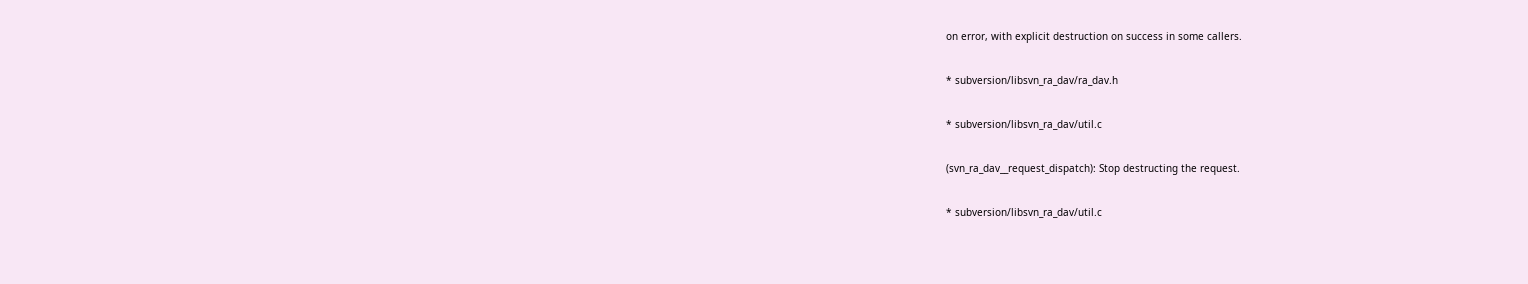on error, with explicit destruction on success in some callers.

* subversion/libsvn_ra_dav/ra_dav.h

* subversion/libsvn_ra_dav/util.c

(svn_ra_dav__request_dispatch): Stop destructing the request.

* subversion/libsvn_ra_dav/util.c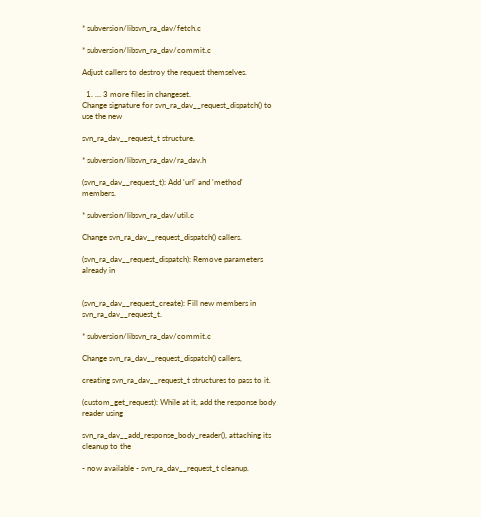* subversion/libsvn_ra_dav/fetch.c

* subversion/libsvn_ra_dav/commit.c

Adjust callers to destroy the request themselves.

  1. … 3 more files in changeset.
Change signature for svn_ra_dav__request_dispatch() to use the new

svn_ra_dav__request_t structure.

* subversion/libsvn_ra_dav/ra_dav.h

(svn_ra_dav__request_t): Add 'url' and 'method' members.

* subversion/libsvn_ra_dav/util.c

Change svn_ra_dav__request_dispatch() callers.

(svn_ra_dav__request_dispatch): Remove parameters already in


(svn_ra_dav__request_create): Fill new members in svn_ra_dav__request_t.

* subversion/libsvn_ra_dav/commit.c

Change svn_ra_dav__request_dispatch() callers,

creating svn_ra_dav__request_t structures to pass to it.

(custom_get_request): While at it, add the response body reader using

svn_ra_dav__add_response_body_reader(), attaching its cleanup to the

- now available - svn_ra_dav__request_t cleanup.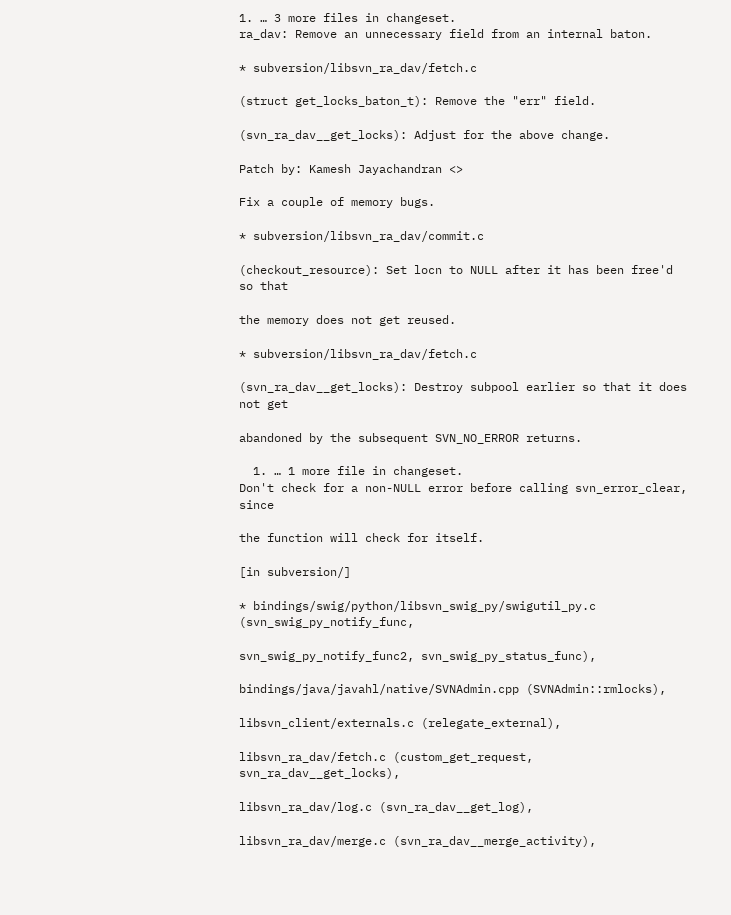1. … 3 more files in changeset.
ra_dav: Remove an unnecessary field from an internal baton.

* subversion/libsvn_ra_dav/fetch.c

(struct get_locks_baton_t): Remove the "err" field.

(svn_ra_dav__get_locks): Adjust for the above change.

Patch by: Kamesh Jayachandran <>

Fix a couple of memory bugs.

* subversion/libsvn_ra_dav/commit.c

(checkout_resource): Set locn to NULL after it has been free'd so that

the memory does not get reused.

* subversion/libsvn_ra_dav/fetch.c

(svn_ra_dav__get_locks): Destroy subpool earlier so that it does not get

abandoned by the subsequent SVN_NO_ERROR returns.

  1. … 1 more file in changeset.
Don't check for a non-NULL error before calling svn_error_clear, since

the function will check for itself.

[in subversion/]

* bindings/swig/python/libsvn_swig_py/swigutil_py.c (svn_swig_py_notify_func,

svn_swig_py_notify_func2, svn_swig_py_status_func),

bindings/java/javahl/native/SVNAdmin.cpp (SVNAdmin::rmlocks),

libsvn_client/externals.c (relegate_external),

libsvn_ra_dav/fetch.c (custom_get_request, svn_ra_dav__get_locks),

libsvn_ra_dav/log.c (svn_ra_dav__get_log),

libsvn_ra_dav/merge.c (svn_ra_dav__merge_activity),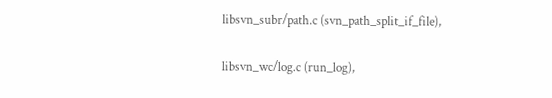libsvn_subr/path.c (svn_path_split_if_file),

libsvn_wc/log.c (run_log),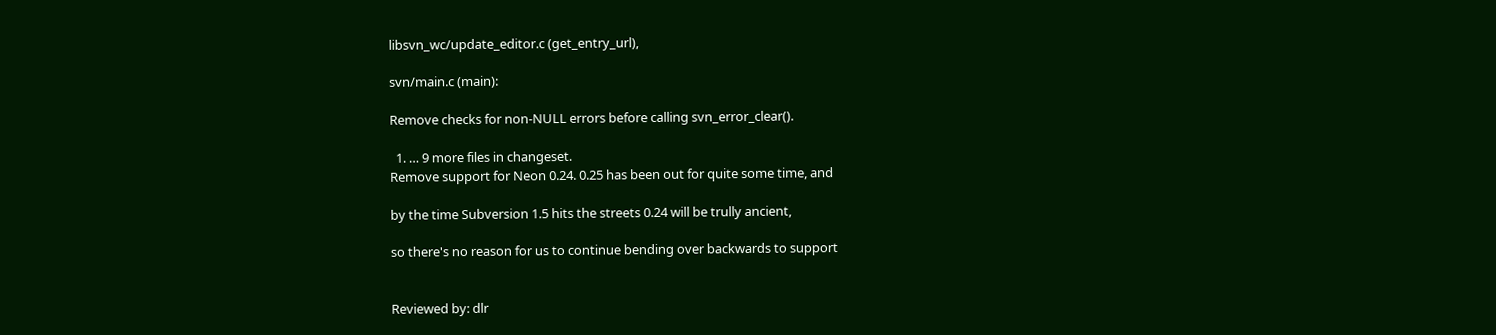libsvn_wc/update_editor.c (get_entry_url),

svn/main.c (main):

Remove checks for non-NULL errors before calling svn_error_clear().

  1. … 9 more files in changeset.
Remove support for Neon 0.24. 0.25 has been out for quite some time, and

by the time Subversion 1.5 hits the streets 0.24 will be trully ancient,

so there's no reason for us to continue bending over backwards to support


Reviewed by: dlr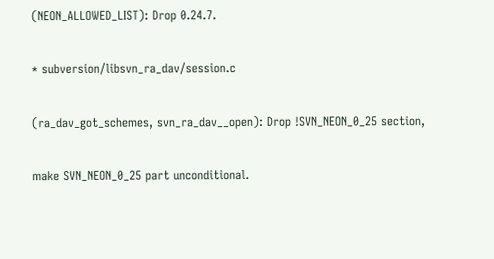(NEON_ALLOWED_LIST): Drop 0.24.7.

* subversion/libsvn_ra_dav/session.c

(ra_dav_got_schemes, svn_ra_dav__open): Drop !SVN_NEON_0_25 section,

make SVN_NEON_0_25 part unconditional.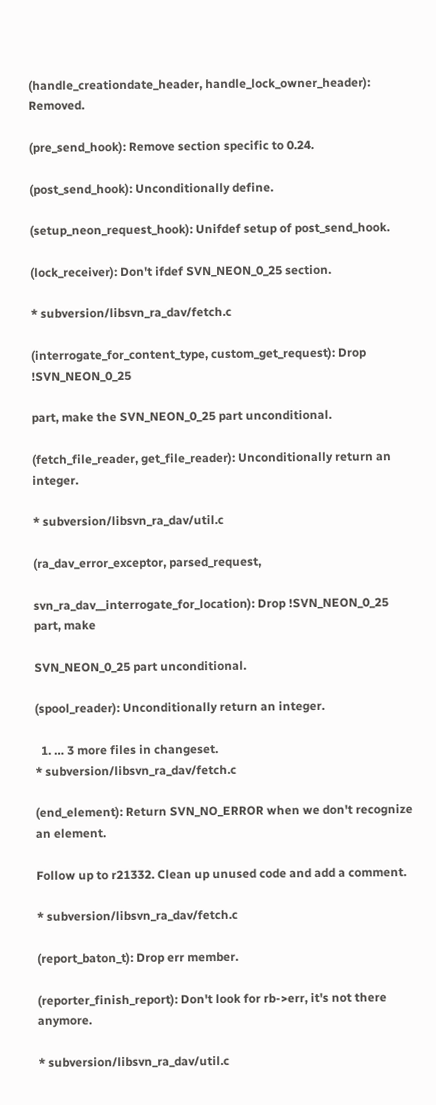(handle_creationdate_header, handle_lock_owner_header): Removed.

(pre_send_hook): Remove section specific to 0.24.

(post_send_hook): Unconditionally define.

(setup_neon_request_hook): Unifdef setup of post_send_hook.

(lock_receiver): Don't ifdef SVN_NEON_0_25 section.

* subversion/libsvn_ra_dav/fetch.c

(interrogate_for_content_type, custom_get_request): Drop !SVN_NEON_0_25

part, make the SVN_NEON_0_25 part unconditional.

(fetch_file_reader, get_file_reader): Unconditionally return an integer.

* subversion/libsvn_ra_dav/util.c

(ra_dav_error_exceptor, parsed_request,

svn_ra_dav__interrogate_for_location): Drop !SVN_NEON_0_25 part, make

SVN_NEON_0_25 part unconditional.

(spool_reader): Unconditionally return an integer.

  1. … 3 more files in changeset.
* subversion/libsvn_ra_dav/fetch.c

(end_element): Return SVN_NO_ERROR when we don't recognize an element.

Follow up to r21332. Clean up unused code and add a comment.

* subversion/libsvn_ra_dav/fetch.c

(report_baton_t): Drop err member.

(reporter_finish_report): Don't look for rb->err, it's not there anymore.

* subversion/libsvn_ra_dav/util.c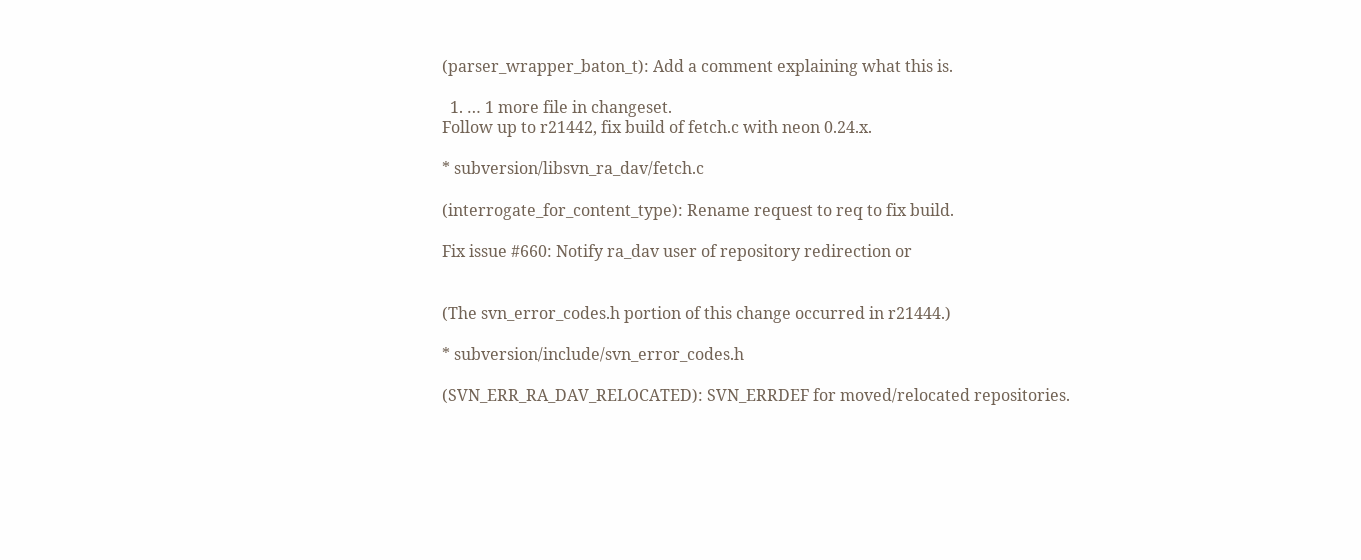(parser_wrapper_baton_t): Add a comment explaining what this is.

  1. … 1 more file in changeset.
Follow up to r21442, fix build of fetch.c with neon 0.24.x.

* subversion/libsvn_ra_dav/fetch.c

(interrogate_for_content_type): Rename request to req to fix build.

Fix issue #660: Notify ra_dav user of repository redirection or


(The svn_error_codes.h portion of this change occurred in r21444.)

* subversion/include/svn_error_codes.h

(SVN_ERR_RA_DAV_RELOCATED): SVN_ERRDEF for moved/relocated repositories.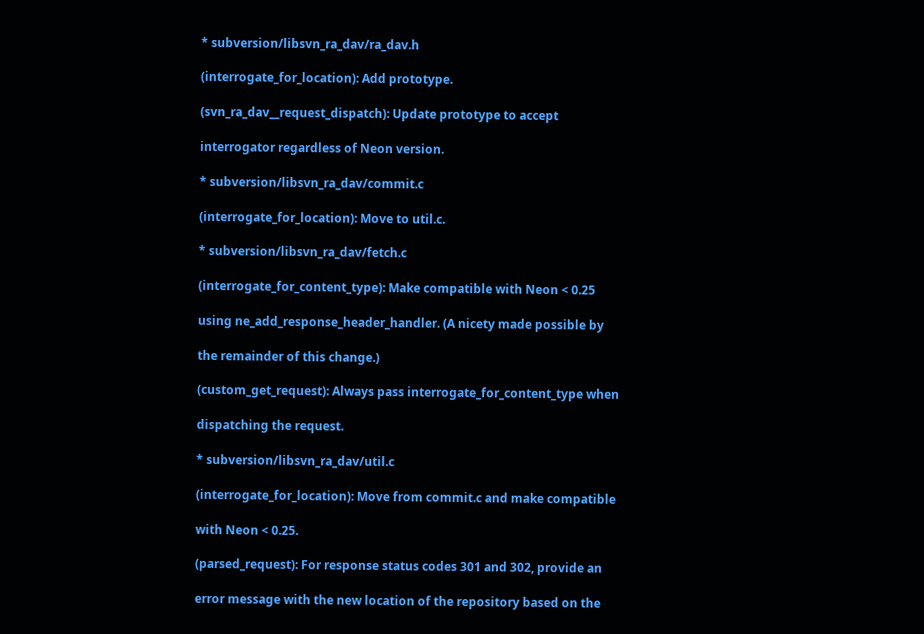* subversion/libsvn_ra_dav/ra_dav.h

(interrogate_for_location): Add prototype.

(svn_ra_dav__request_dispatch): Update prototype to accept

interrogator regardless of Neon version.

* subversion/libsvn_ra_dav/commit.c

(interrogate_for_location): Move to util.c.

* subversion/libsvn_ra_dav/fetch.c

(interrogate_for_content_type): Make compatible with Neon < 0.25

using ne_add_response_header_handler. (A nicety made possible by

the remainder of this change.)

(custom_get_request): Always pass interrogate_for_content_type when

dispatching the request.

* subversion/libsvn_ra_dav/util.c

(interrogate_for_location): Move from commit.c and make compatible

with Neon < 0.25.

(parsed_request): For response status codes 301 and 302, provide an

error message with the new location of the repository based on the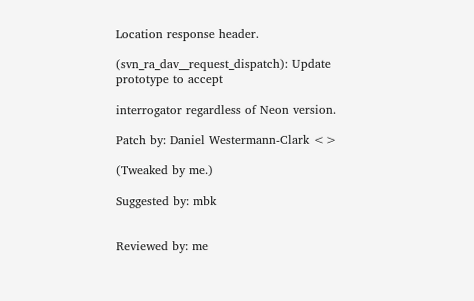Location response header.

(svn_ra_dav__request_dispatch): Update prototype to accept

interrogator regardless of Neon version.

Patch by: Daniel Westermann-Clark <>

(Tweaked by me.)

Suggested by: mbk


Reviewed by: me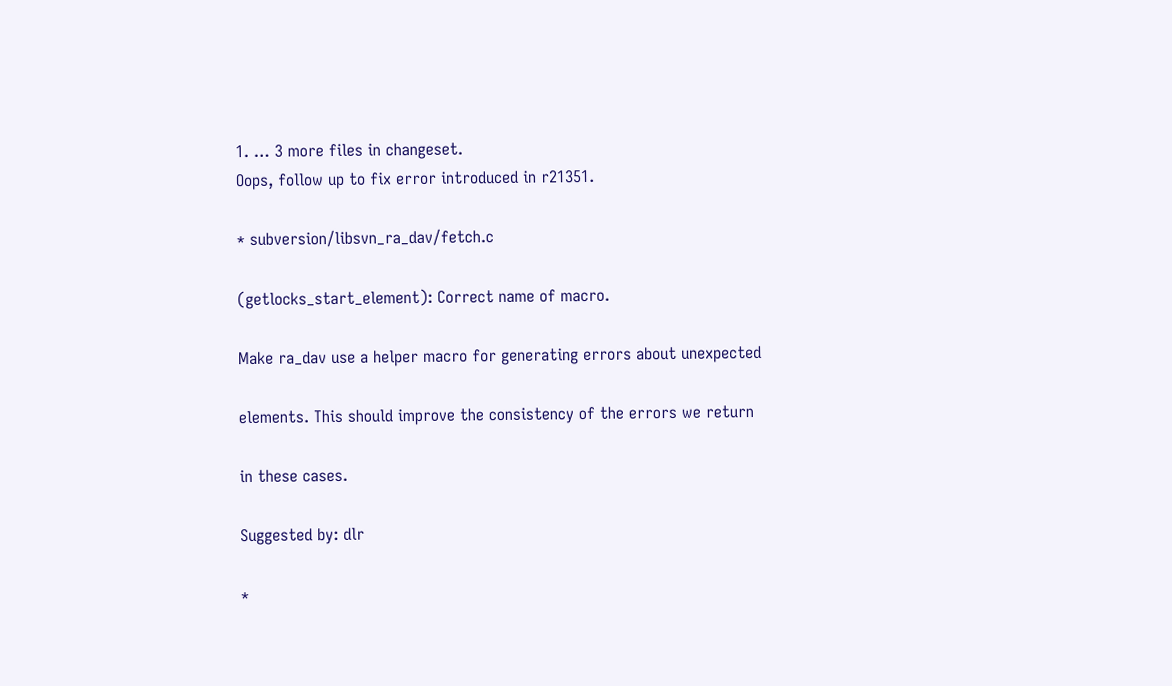1. … 3 more files in changeset.
Oops, follow up to fix error introduced in r21351.

* subversion/libsvn_ra_dav/fetch.c

(getlocks_start_element): Correct name of macro.

Make ra_dav use a helper macro for generating errors about unexpected

elements. This should improve the consistency of the errors we return

in these cases.

Suggested by: dlr

*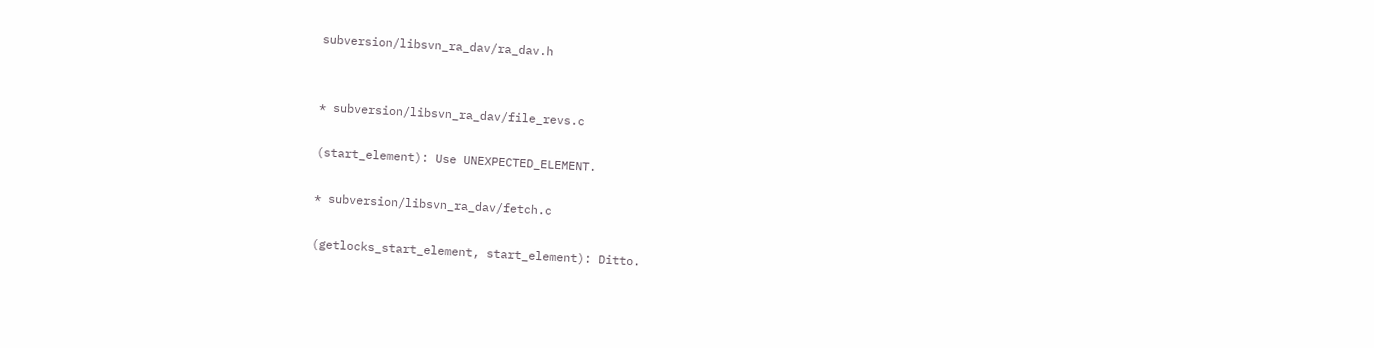subversion/libsvn_ra_dav/ra_dav.h


* subversion/libsvn_ra_dav/file_revs.c

(start_element): Use UNEXPECTED_ELEMENT.

* subversion/libsvn_ra_dav/fetch.c

(getlocks_start_element, start_element): Ditto.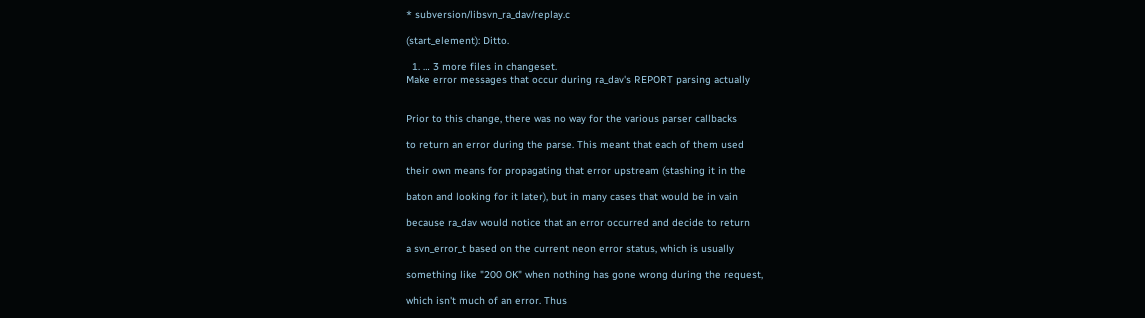* subversion/libsvn_ra_dav/replay.c

(start_element): Ditto.

  1. … 3 more files in changeset.
Make error messages that occur during ra_dav's REPORT parsing actually


Prior to this change, there was no way for the various parser callbacks

to return an error during the parse. This meant that each of them used

their own means for propagating that error upstream (stashing it in the

baton and looking for it later), but in many cases that would be in vain

because ra_dav would notice that an error occurred and decide to return

a svn_error_t based on the current neon error status, which is usually

something like "200 OK" when nothing has gone wrong during the request,

which isn't much of an error. Thus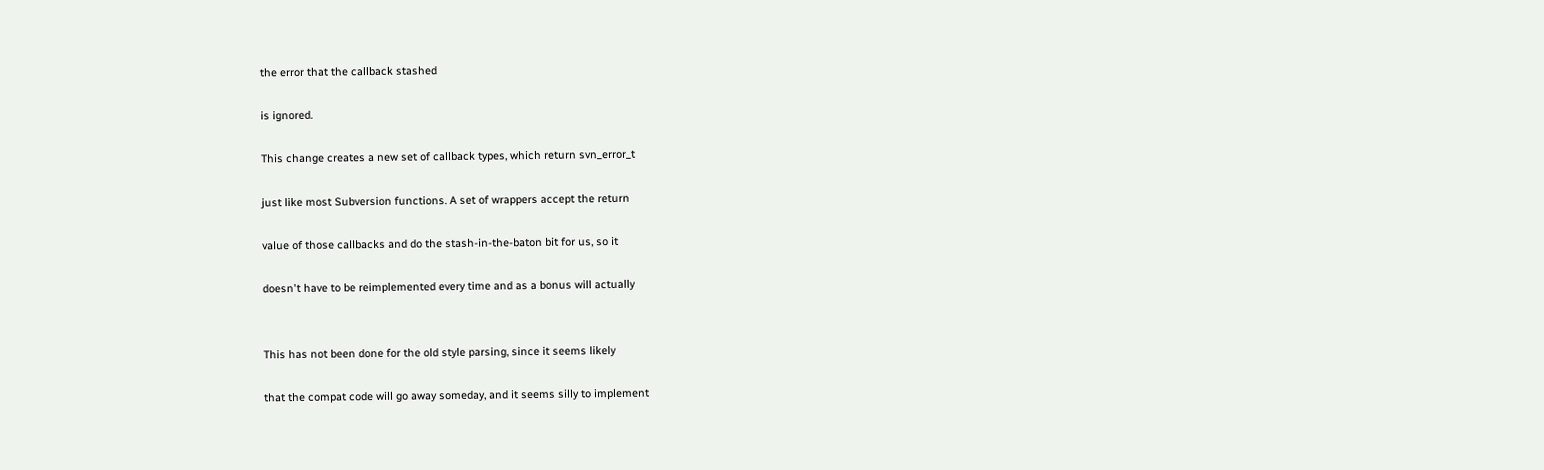the error that the callback stashed

is ignored.

This change creates a new set of callback types, which return svn_error_t

just like most Subversion functions. A set of wrappers accept the return

value of those callbacks and do the stash-in-the-baton bit for us, so it

doesn't have to be reimplemented every time and as a bonus will actually


This has not been done for the old style parsing, since it seems likely

that the compat code will go away someday, and it seems silly to implement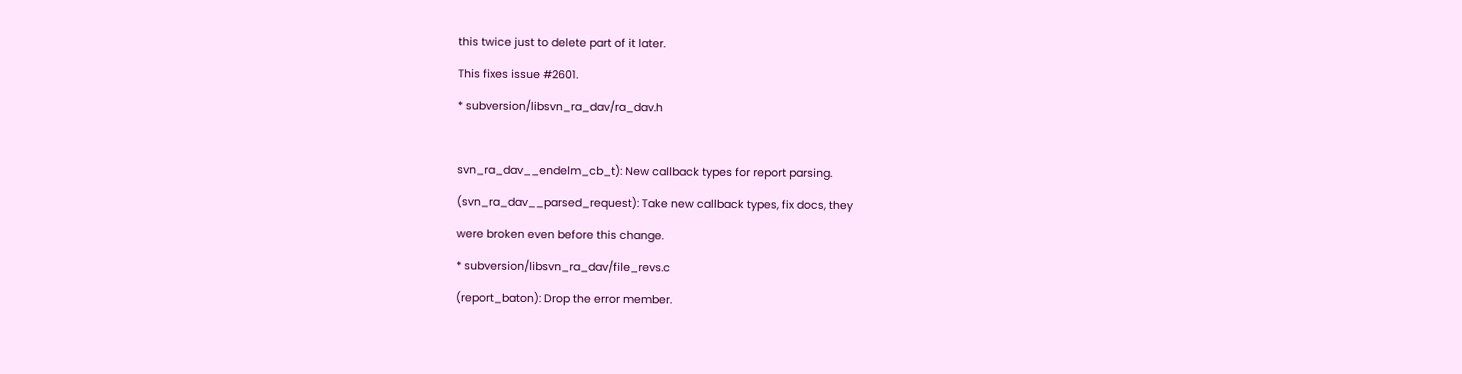this twice just to delete part of it later.

This fixes issue #2601.

* subversion/libsvn_ra_dav/ra_dav.h



svn_ra_dav__endelm_cb_t): New callback types for report parsing.

(svn_ra_dav__parsed_request): Take new callback types, fix docs, they

were broken even before this change.

* subversion/libsvn_ra_dav/file_revs.c

(report_baton): Drop the error member.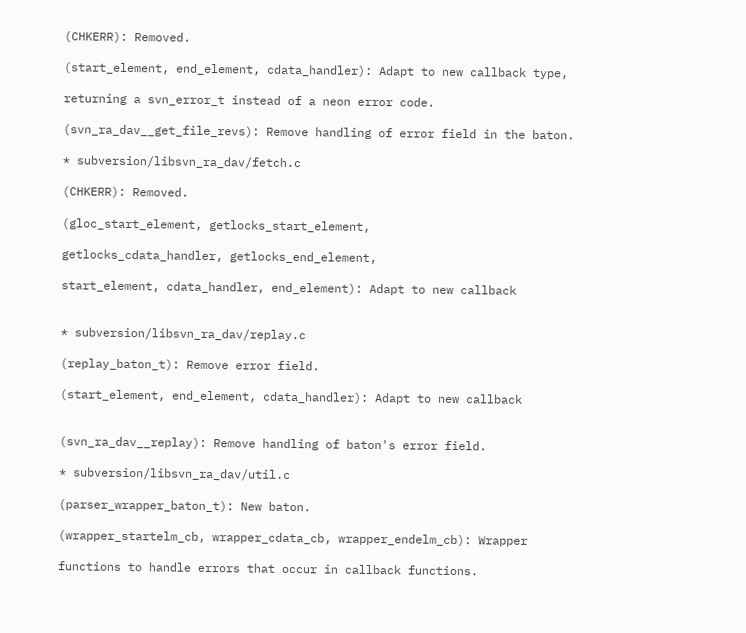(CHKERR): Removed.

(start_element, end_element, cdata_handler): Adapt to new callback type,

returning a svn_error_t instead of a neon error code.

(svn_ra_dav__get_file_revs): Remove handling of error field in the baton.

* subversion/libsvn_ra_dav/fetch.c

(CHKERR): Removed.

(gloc_start_element, getlocks_start_element,

getlocks_cdata_handler, getlocks_end_element,

start_element, cdata_handler, end_element): Adapt to new callback


* subversion/libsvn_ra_dav/replay.c

(replay_baton_t): Remove error field.

(start_element, end_element, cdata_handler): Adapt to new callback


(svn_ra_dav__replay): Remove handling of baton's error field.

* subversion/libsvn_ra_dav/util.c

(parser_wrapper_baton_t): New baton.

(wrapper_startelm_cb, wrapper_cdata_cb, wrapper_endelm_cb): Wrapper

functions to handle errors that occur in callback functions.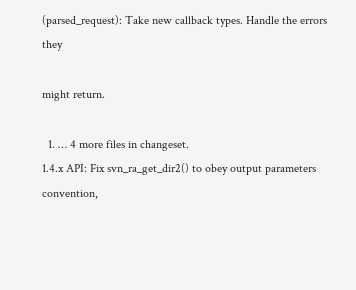(parsed_request): Take new callback types. Handle the errors they

might return.

  1. … 4 more files in changeset.
1.4.x API: Fix svn_ra_get_dir2() to obey output parameters convention,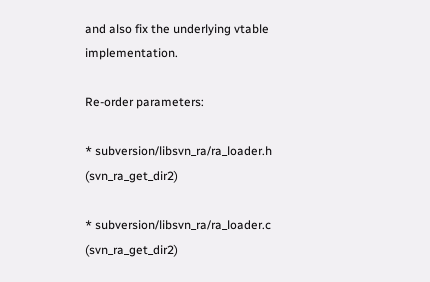and also fix the underlying vtable implementation.

Re-order parameters:

* subversion/libsvn_ra/ra_loader.h (svn_ra_get_dir2)

* subversion/libsvn_ra/ra_loader.c (svn_ra_get_dir2)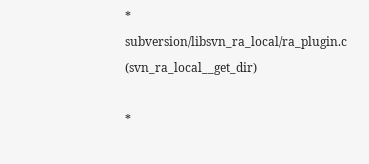* subversion/libsvn_ra_local/ra_plugin.c (svn_ra_local__get_dir)

*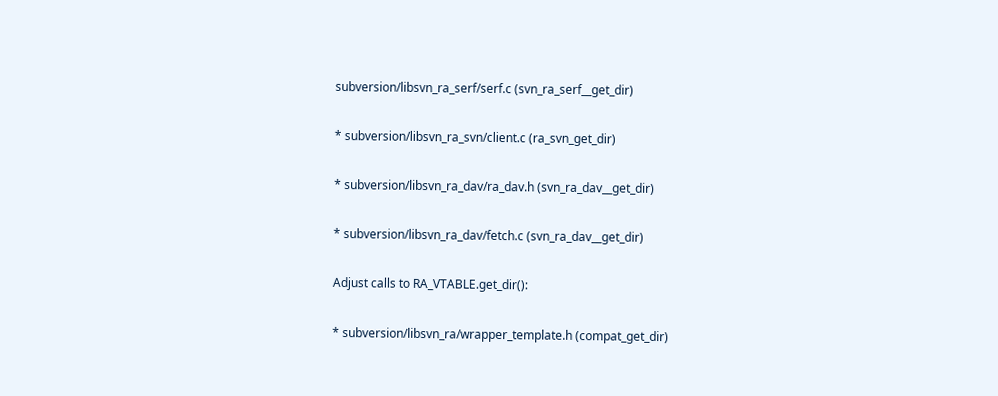subversion/libsvn_ra_serf/serf.c (svn_ra_serf__get_dir)

* subversion/libsvn_ra_svn/client.c (ra_svn_get_dir)

* subversion/libsvn_ra_dav/ra_dav.h (svn_ra_dav__get_dir)

* subversion/libsvn_ra_dav/fetch.c (svn_ra_dav__get_dir)

Adjust calls to RA_VTABLE.get_dir():

* subversion/libsvn_ra/wrapper_template.h (compat_get_dir)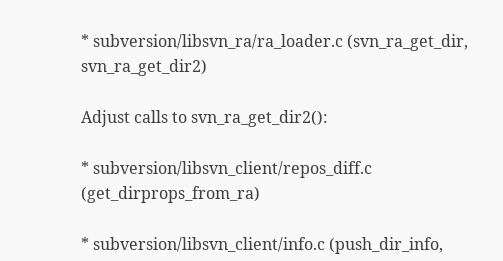* subversion/libsvn_ra/ra_loader.c (svn_ra_get_dir, svn_ra_get_dir2)

Adjust calls to svn_ra_get_dir2():

* subversion/libsvn_client/repos_diff.c (get_dirprops_from_ra)

* subversion/libsvn_client/info.c (push_dir_info,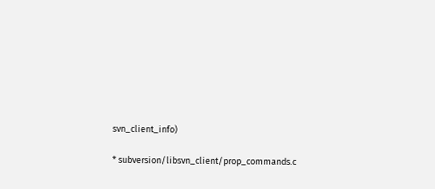svn_client_info)

* subversion/libsvn_client/prop_commands.c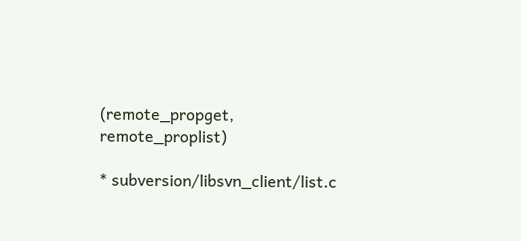(remote_propget, remote_proplist)

* subversion/libsvn_client/list.c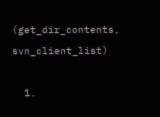(get_dir_contents, svn_client_list)

  1.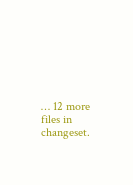… 12 more files in changeset.